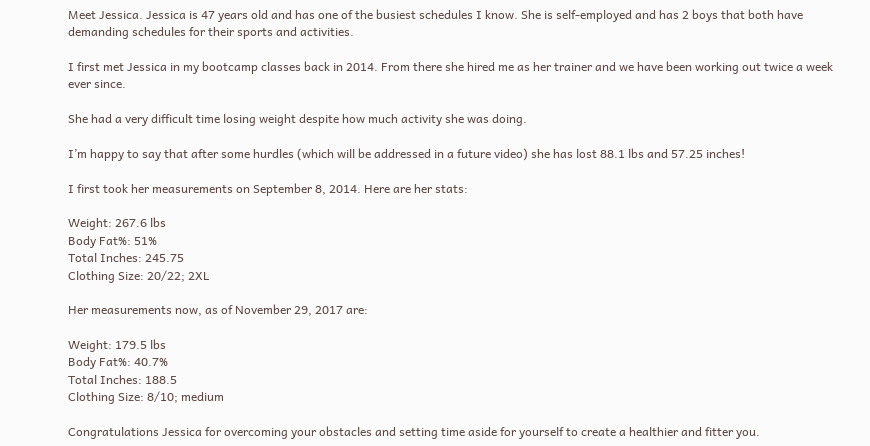Meet Jessica. Jessica is 47 years old and has one of the busiest schedules I know. She is self-employed and has 2 boys that both have demanding schedules for their sports and activities.

I first met Jessica in my bootcamp classes back in 2014. From there she hired me as her trainer and we have been working out twice a week ever since.

She had a very difficult time losing weight despite how much activity she was doing.

I’m happy to say that after some hurdles (which will be addressed in a future video) she has lost 88.1 lbs and 57.25 inches!

I first took her measurements on September 8, 2014. Here are her stats:

Weight: 267.6 lbs
Body Fat%: 51%
Total Inches: 245.75
Clothing Size: 20/22; 2XL

Her measurements now, as of November 29, 2017 are:

Weight: 179.5 lbs
Body Fat%: 40.7%
Total Inches: 188.5
Clothing Size: 8/10; medium

Congratulations Jessica for overcoming your obstacles and setting time aside for yourself to create a healthier and fitter you.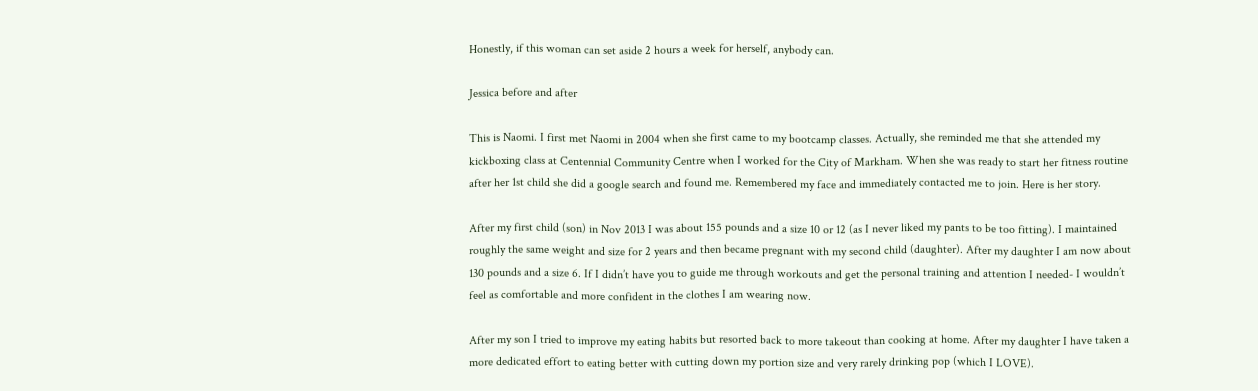Honestly, if this woman can set aside 2 hours a week for herself, anybody can.

Jessica before and after

This is Naomi. I first met Naomi in 2004 when she first came to my bootcamp classes. Actually, she reminded me that she attended my kickboxing class at Centennial Community Centre when I worked for the City of Markham. When she was ready to start her fitness routine after her 1st child she did a google search and found me. Remembered my face and immediately contacted me to join. Here is her story.

After my first child (son) in Nov 2013 I was about 155 pounds and a size 10 or 12 (as I never liked my pants to be too fitting). I maintained roughly the same weight and size for 2 years and then became pregnant with my second child (daughter). After my daughter I am now about 130 pounds and a size 6. If I didn’t have you to guide me through workouts and get the personal training and attention I needed- I wouldn’t feel as comfortable and more confident in the clothes I am wearing now.

After my son I tried to improve my eating habits but resorted back to more takeout than cooking at home. After my daughter I have taken a more dedicated effort to eating better with cutting down my portion size and very rarely drinking pop (which I LOVE).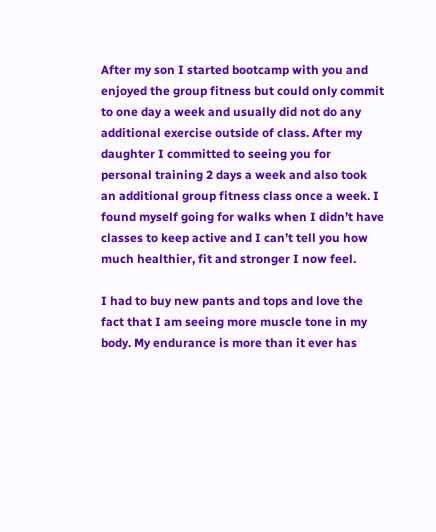After my son I started bootcamp with you and enjoyed the group fitness but could only commit to one day a week and usually did not do any additional exercise outside of class. After my daughter I committed to seeing you for personal training 2 days a week and also took an additional group fitness class once a week. I found myself going for walks when I didn’t have classes to keep active and I can’t tell you how much healthier, fit and stronger I now feel.

I had to buy new pants and tops and love the fact that I am seeing more muscle tone in my body. My endurance is more than it ever has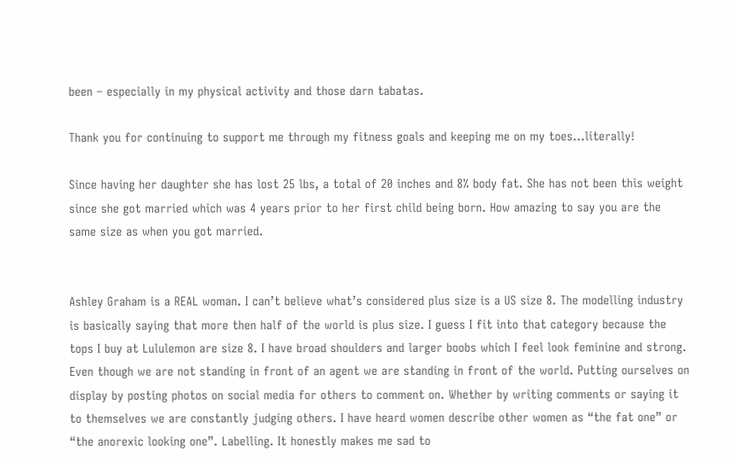been – especially in my physical activity and those darn tabatas.

Thank you for continuing to support me through my fitness goals and keeping me on my toes…literally!

Since having her daughter she has lost 25 lbs, a total of 20 inches and 8% body fat. She has not been this weight since she got married which was 4 years prior to her first child being born. How amazing to say you are the same size as when you got married.


Ashley Graham is a REAL woman. I can’t believe what’s considered plus size is a US size 8. The modelling industry is basically saying that more then half of the world is plus size. I guess I fit into that category because the tops I buy at Lululemon are size 8. I have broad shoulders and larger boobs which I feel look feminine and strong.
Even though we are not standing in front of an agent we are standing in front of the world. Putting ourselves on display by posting photos on social media for others to comment on. Whether by writing comments or saying it to themselves we are constantly judging others. I have heard women describe other women as “the fat one” or “the anorexic looking one”. Labelling. It honestly makes me sad to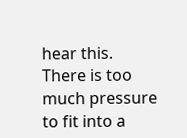hear this.
There is too much pressure to fit into a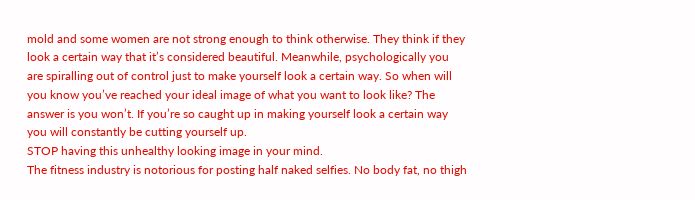mold and some women are not strong enough to think otherwise. They think if they look a certain way that it’s considered beautiful. Meanwhile, psychologically you are spiralling out of control just to make yourself look a certain way. So when will you know you’ve reached your ideal image of what you want to look like? The answer is you won’t. If you’re so caught up in making yourself look a certain way you will constantly be cutting yourself up.
STOP having this unhealthy looking image in your mind.
The fitness industry is notorious for posting half naked selfies. No body fat, no thigh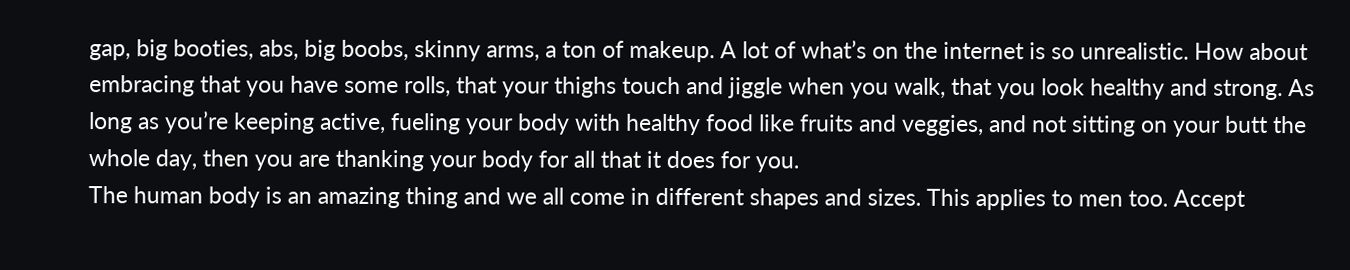gap, big booties, abs, big boobs, skinny arms, a ton of makeup. A lot of what’s on the internet is so unrealistic. How about embracing that you have some rolls, that your thighs touch and jiggle when you walk, that you look healthy and strong. As long as you’re keeping active, fueling your body with healthy food like fruits and veggies, and not sitting on your butt the whole day, then you are thanking your body for all that it does for you.
The human body is an amazing thing and we all come in different shapes and sizes. This applies to men too. Accept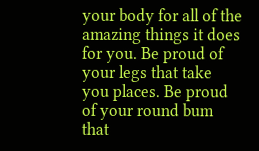your body for all of the amazing things it does for you. Be proud of your legs that take you places. Be proud of your round bum that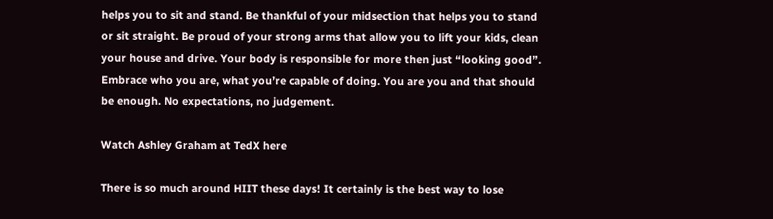helps you to sit and stand. Be thankful of your midsection that helps you to stand or sit straight. Be proud of your strong arms that allow you to lift your kids, clean your house and drive. Your body is responsible for more then just “looking good”. Embrace who you are, what you’re capable of doing. You are you and that should be enough. No expectations, no judgement.

Watch Ashley Graham at TedX here

There is so much around HIIT these days! It certainly is the best way to lose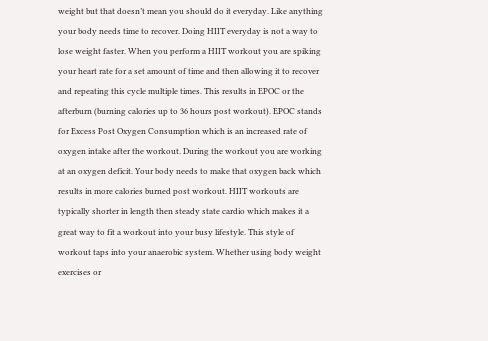weight but that doesn’t mean you should do it everyday. Like anything your body needs time to recover. Doing HIIT everyday is not a way to lose weight faster. When you perform a HIIT workout you are spiking your heart rate for a set amount of time and then allowing it to recover and repeating this cycle multiple times. This results in EPOC or the afterburn (burning calories up to 36 hours post workout). EPOC stands for Excess Post Oxygen Consumption which is an increased rate of oxygen intake after the workout. During the workout you are working at an oxygen deficit. Your body needs to make that oxygen back which results in more calories burned post workout. HIIT workouts are typically shorter in length then steady state cardio which makes it a great way to fit a workout into your busy lifestyle. This style of workout taps into your anaerobic system. Whether using body weight exercises or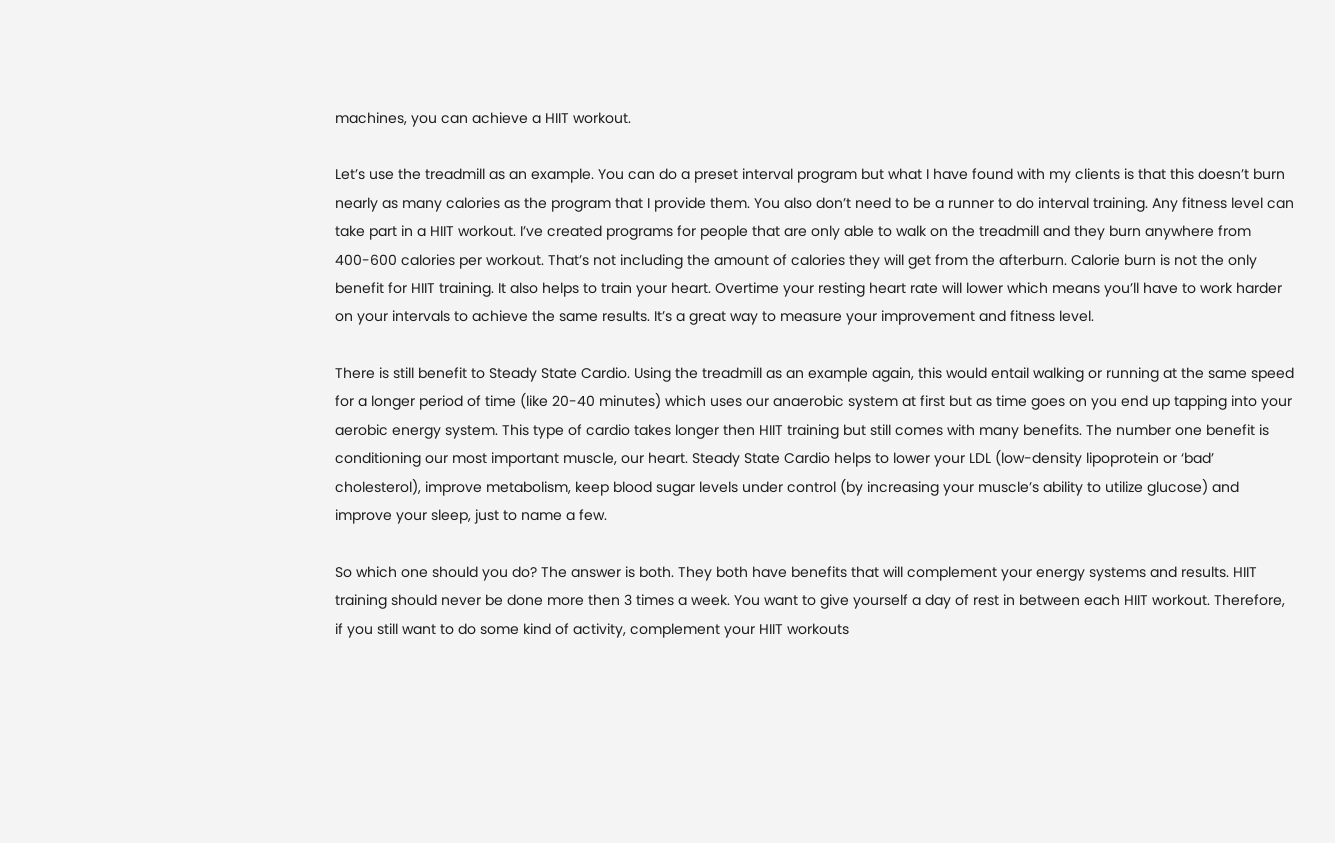machines, you can achieve a HIIT workout.

Let’s use the treadmill as an example. You can do a preset interval program but what I have found with my clients is that this doesn’t burn nearly as many calories as the program that I provide them. You also don’t need to be a runner to do interval training. Any fitness level can take part in a HIIT workout. I’ve created programs for people that are only able to walk on the treadmill and they burn anywhere from 400-600 calories per workout. That’s not including the amount of calories they will get from the afterburn. Calorie burn is not the only benefit for HIIT training. It also helps to train your heart. Overtime your resting heart rate will lower which means you’ll have to work harder on your intervals to achieve the same results. It’s a great way to measure your improvement and fitness level.

There is still benefit to Steady State Cardio. Using the treadmill as an example again, this would entail walking or running at the same speed for a longer period of time (like 20-40 minutes) which uses our anaerobic system at first but as time goes on you end up tapping into your aerobic energy system. This type of cardio takes longer then HIIT training but still comes with many benefits. The number one benefit is conditioning our most important muscle, our heart. Steady State Cardio helps to lower your LDL (low-density lipoprotein or ‘bad’ cholesterol), improve metabolism, keep blood sugar levels under control (by increasing your muscle’s ability to utilize glucose) and improve your sleep, just to name a few.

So which one should you do? The answer is both. They both have benefits that will complement your energy systems and results. HIIT training should never be done more then 3 times a week. You want to give yourself a day of rest in between each HIIT workout. Therefore, if you still want to do some kind of activity, complement your HIIT workouts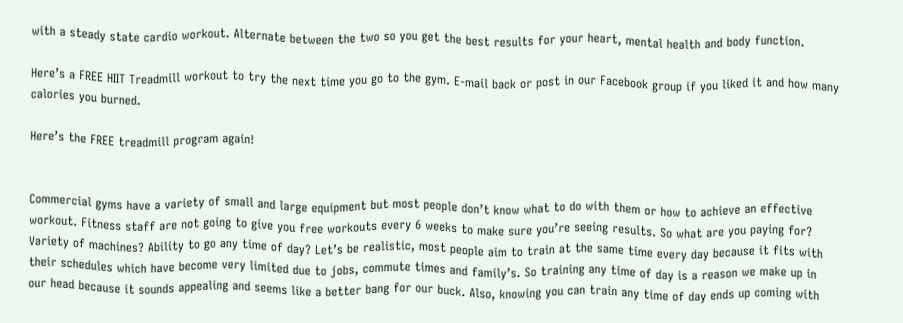with a steady state cardio workout. Alternate between the two so you get the best results for your heart, mental health and body function.

Here’s a FREE HIIT Treadmill workout to try the next time you go to the gym. E-mail back or post in our Facebook group if you liked it and how many calories you burned.

Here’s the FREE treadmill program again!


Commercial gyms have a variety of small and large equipment but most people don’t know what to do with them or how to achieve an effective workout. Fitness staff are not going to give you free workouts every 6 weeks to make sure you’re seeing results. So what are you paying for? Variety of machines? Ability to go any time of day? Let’s be realistic, most people aim to train at the same time every day because it fits with their schedules which have become very limited due to jobs, commute times and family’s. So training any time of day is a reason we make up in our head because it sounds appealing and seems like a better bang for our buck. Also, knowing you can train any time of day ends up coming with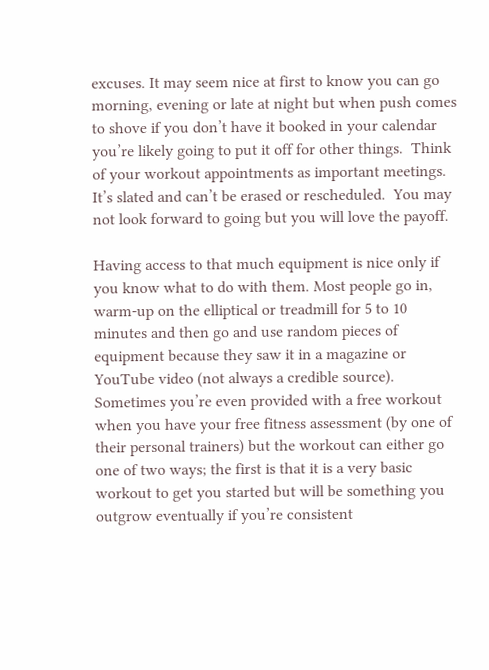excuses. It may seem nice at first to know you can go morning, evening or late at night but when push comes to shove if you don’t have it booked in your calendar you’re likely going to put it off for other things.  Think of your workout appointments as important meetings.  It’s slated and can’t be erased or rescheduled.  You may not look forward to going but you will love the payoff.

Having access to that much equipment is nice only if you know what to do with them. Most people go in, warm-up on the elliptical or treadmill for 5 to 10 minutes and then go and use random pieces of equipment because they saw it in a magazine or YouTube video (not always a credible source).  Sometimes you’re even provided with a free workout when you have your free fitness assessment (by one of their personal trainers) but the workout can either go one of two ways; the first is that it is a very basic workout to get you started but will be something you outgrow eventually if you’re consistent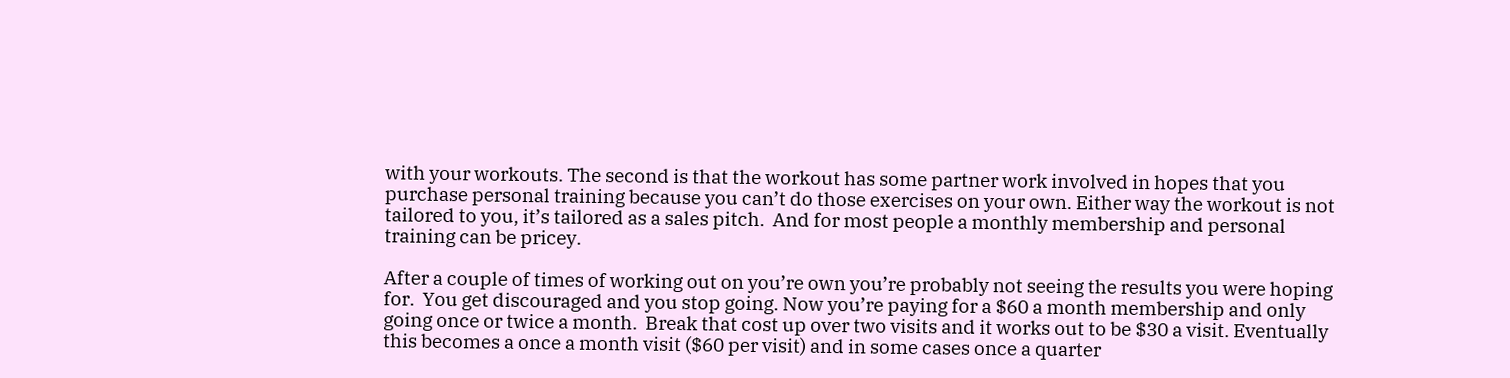with your workouts. The second is that the workout has some partner work involved in hopes that you purchase personal training because you can’t do those exercises on your own. Either way the workout is not tailored to you, it’s tailored as a sales pitch.  And for most people a monthly membership and personal training can be pricey.

After a couple of times of working out on you’re own you’re probably not seeing the results you were hoping for.  You get discouraged and you stop going. Now you’re paying for a $60 a month membership and only going once or twice a month.  Break that cost up over two visits and it works out to be $30 a visit. Eventually this becomes a once a month visit ($60 per visit) and in some cases once a quarter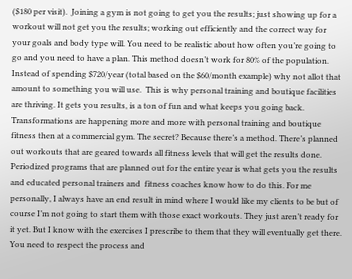($180 per visit).  Joining a gym is not going to get you the results; just showing up for a workout will not get you the results; working out efficiently and the correct way for your goals and body type will. You need to be realistic about how often you’re going to go and you need to have a plan. This method doesn’t work for 80% of the population. Instead of spending $720/year (total based on the $60/month example) why not allot that amount to something you will use.  This is why personal training and boutique facilities are thriving. It gets you results, is a ton of fun and what keeps you going back. Transformations are happening more and more with personal training and boutique fitness then at a commercial gym. The secret? Because there’s a method. There’s planned out workouts that are geared towards all fitness levels that will get the results done. Periodized programs that are planned out for the entire year is what gets you the results and educated personal trainers and  fitness coaches know how to do this. For me personally, I always have an end result in mind where I would like my clients to be but of course I’m not going to start them with those exact workouts. They just aren’t ready for it yet. But I know with the exercises I prescribe to them that they will eventually get there. You need to respect the process and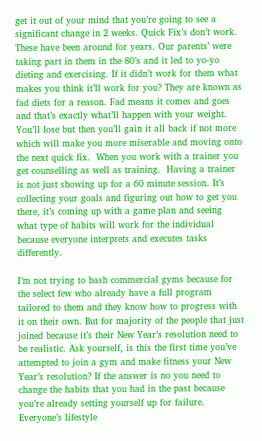get it out of your mind that you’re going to see a significant change in 2 weeks. Quick Fix’s don’t work. These have been around for years. Our parents’ were taking part in them in the 80’s and it led to yo-yo dieting and exercising. If it didn’t work for them what makes you think it’ll work for you? They are known as fad diets for a reason. Fad means it comes and goes and that’s exactly what’ll happen with your weight.  You’ll lose but then you’ll gain it all back if not more which will make you more miserable and moving onto the next quick fix.  When you work with a trainer you get counselling as well as training.  Having a trainer is not just showing up for a 60 minute session. It’s collecting your goals and figuring out how to get you there, it’s coming up with a game plan and seeing what type of habits will work for the individual because everyone interprets and executes tasks differently.

I’m not trying to bash commercial gyms because for the select few who already have a full program tailored to them and they know how to progress with it on their own. But for majority of the people that just joined because it’s their New Year’s resolution need to be realistic. Ask yourself, is this the first time you’ve attempted to join a gym and make fitness your New Year’s resolution? If the answer is no you need to change the habits that you had in the past because you’re already setting yourself up for failure.  Everyone’s lifestyle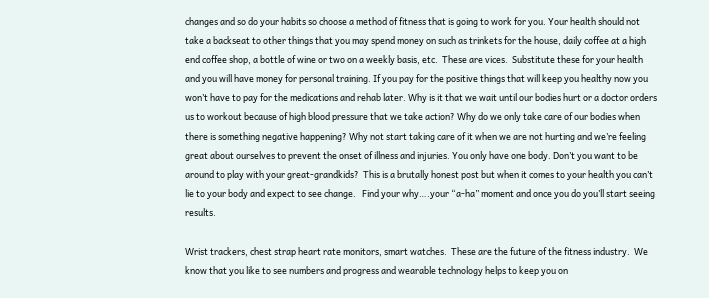changes and so do your habits so choose a method of fitness that is going to work for you. Your health should not take a backseat to other things that you may spend money on such as trinkets for the house, daily coffee at a high end coffee shop, a bottle of wine or two on a weekly basis, etc.  These are vices.  Substitute these for your health and you will have money for personal training. If you pay for the positive things that will keep you healthy now you won’t have to pay for the medications and rehab later. Why is it that we wait until our bodies hurt or a doctor orders us to workout because of high blood pressure that we take action? Why do we only take care of our bodies when there is something negative happening? Why not start taking care of it when we are not hurting and we’re feeling great about ourselves to prevent the onset of illness and injuries. You only have one body. Don’t you want to be around to play with your great-grandkids?  This is a brutally honest post but when it comes to your health you can’t lie to your body and expect to see change.   Find your why….your “a-ha” moment and once you do you’ll start seeing results.

Wrist trackers, chest strap heart rate monitors, smart watches.  These are the future of the fitness industry.  We know that you like to see numbers and progress and wearable technology helps to keep you on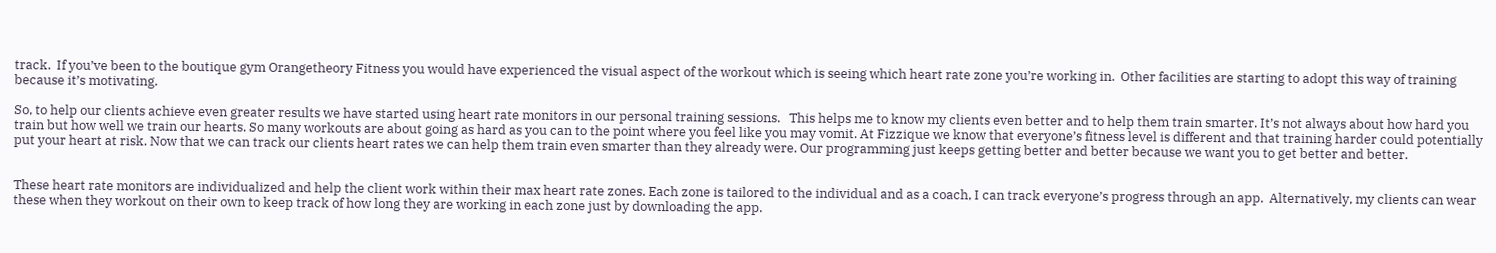track.  If you’ve been to the boutique gym Orangetheory Fitness you would have experienced the visual aspect of the workout which is seeing which heart rate zone you’re working in.  Other facilities are starting to adopt this way of training because it’s motivating.

So, to help our clients achieve even greater results we have started using heart rate monitors in our personal training sessions.   This helps me to know my clients even better and to help them train smarter. It’s not always about how hard you train but how well we train our hearts. So many workouts are about going as hard as you can to the point where you feel like you may vomit. At Fizzique we know that everyone’s fitness level is different and that training harder could potentially put your heart at risk. Now that we can track our clients heart rates we can help them train even smarter than they already were. Our programming just keeps getting better and better because we want you to get better and better.


These heart rate monitors are individualized and help the client work within their max heart rate zones. Each zone is tailored to the individual and as a coach, I can track everyone’s progress through an app.  Alternatively, my clients can wear these when they workout on their own to keep track of how long they are working in each zone just by downloading the app.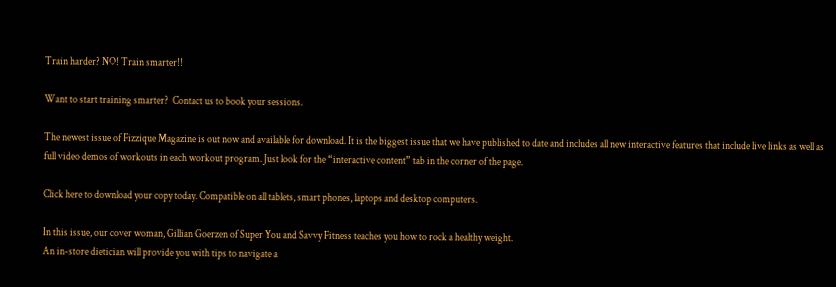Train harder? NO! Train smarter!!

Want to start training smarter?  Contact us to book your sessions.

The newest issue of Fizzique Magazine is out now and available for download. It is the biggest issue that we have published to date and includes all new interactive features that include live links as well as full video demos of workouts in each workout program. Just look for the “interactive content” tab in the corner of the page.

Click here to download your copy today. Compatible on all tablets, smart phones, laptops and desktop computers.

In this issue, our cover woman, Gillian Goerzen of Super You and Savvy Fitness teaches you how to rock a healthy weight.
An in-store dietician will provide you with tips to navigate a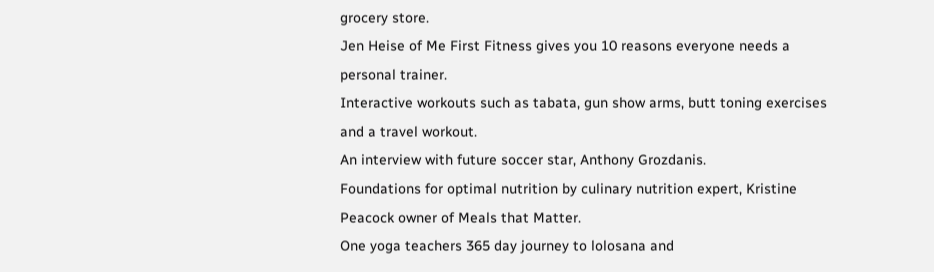grocery store.
Jen Heise of Me First Fitness gives you 10 reasons everyone needs a personal trainer.
Interactive workouts such as tabata, gun show arms, butt toning exercises and a travel workout.
An interview with future soccer star, Anthony Grozdanis.
Foundations for optimal nutrition by culinary nutrition expert, Kristine Peacock owner of Meals that Matter.
One yoga teachers 365 day journey to lolosana and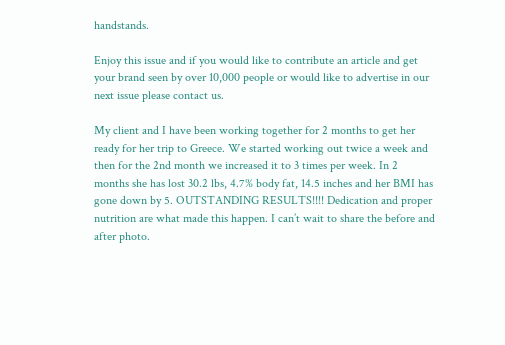handstands.

Enjoy this issue and if you would like to contribute an article and get your brand seen by over 10,000 people or would like to advertise in our next issue please contact us.

My client and I have been working together for 2 months to get her ready for her trip to Greece. We started working out twice a week and then for the 2nd month we increased it to 3 times per week. In 2 months she has lost 30.2 lbs, 4.7% body fat, 14.5 inches and her BMI has gone down by 5. OUTSTANDING RESULTS!!!! Dedication and proper nutrition are what made this happen. I can’t wait to share the before and after photo.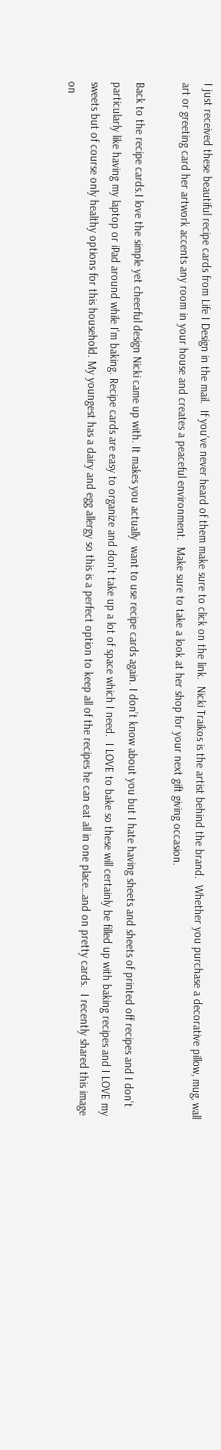I just received these beautiful recipe cards from Life I Design in the mail.  If you’ve never heard of them make sure to click on the link.  Nicki Traikos is the artist behind the brand.  Whether you purchase a decorative pillow, mug, wall art or greeting card her artwork accents any room in your house and creates a peaceful environment.  Make sure to take a look at her shop for your next gift giving occasion.

Back to the recipe cards.I love the simple yet cheerful design Nicki came up with. It makes you actually  want to use recipe cards again. I don’t know about you but I hate having sheets and sheets of printed off recipes and I don’t particularly like having my laptop or iPad around while I’m baking. Recipe cards are easy to organize and don’t take up a lot of space which I need.  I LOVE to bake so these will certainly be filled up with baking recipes and I LOVE my sweets but of course only healthy options for this household. My youngest has a dairy and egg allergy so this is a perfect option to keep all of the recipes he can eat all in one place…and on pretty cards.  I recently shared this image on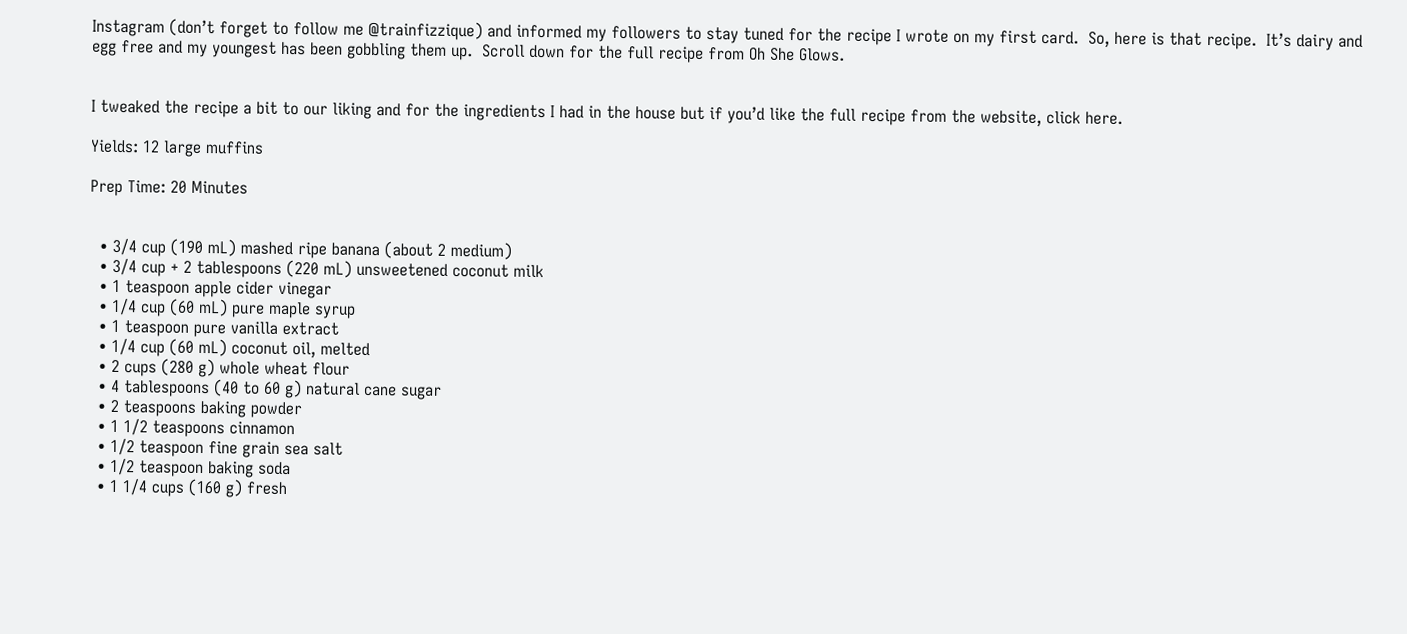Instagram (don’t forget to follow me @trainfizzique) and informed my followers to stay tuned for the recipe I wrote on my first card.  So, here is that recipe.  It’s dairy and egg free and my youngest has been gobbling them up.  Scroll down for the full recipe from Oh She Glows.


I tweaked the recipe a bit to our liking and for the ingredients I had in the house but if you’d like the full recipe from the website, click here.

Yields: 12 large muffins

Prep Time: 20 Minutes


  • 3/4 cup (190 mL) mashed ripe banana (about 2 medium)
  • 3/4 cup + 2 tablespoons (220 mL) unsweetened coconut milk
  • 1 teaspoon apple cider vinegar
  • 1/4 cup (60 mL) pure maple syrup
  • 1 teaspoon pure vanilla extract
  • 1/4 cup (60 mL) coconut oil, melted
  • 2 cups (280 g) whole wheat flour
  • 4 tablespoons (40 to 60 g) natural cane sugar
  • 2 teaspoons baking powder
  • 1 1/2 teaspoons cinnamon
  • 1/2 teaspoon fine grain sea salt
  • 1/2 teaspoon baking soda
  • 1 1/4 cups (160 g) fresh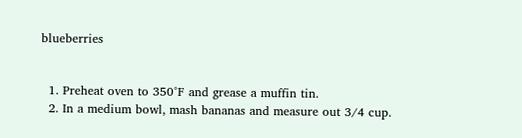blueberries


  1. Preheat oven to 350°F and grease a muffin tin.
  2. In a medium bowl, mash bananas and measure out 3/4 cup.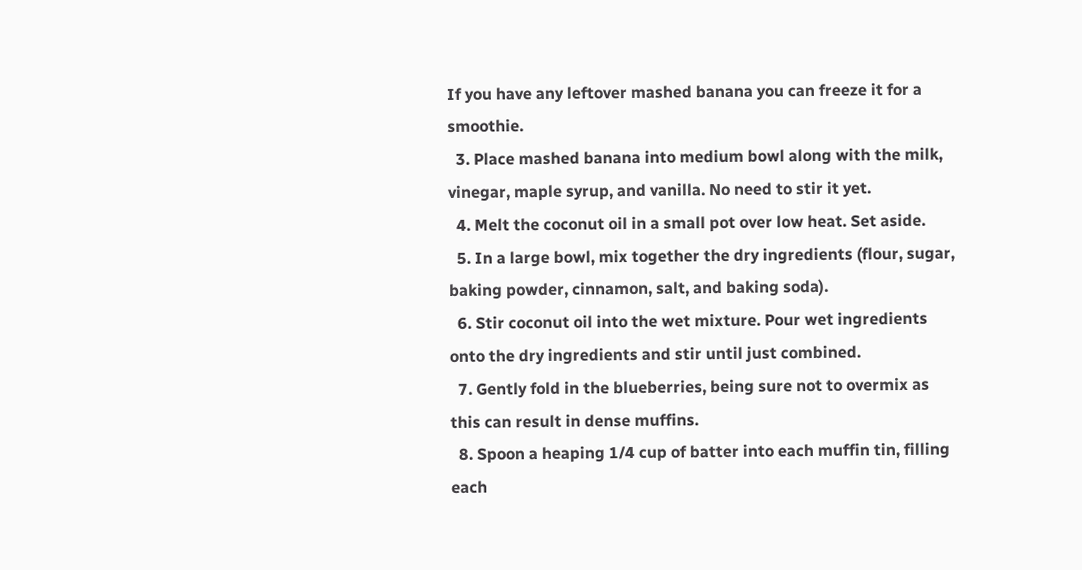If you have any leftover mashed banana you can freeze it for a smoothie.
  3. Place mashed banana into medium bowl along with the milk, vinegar, maple syrup, and vanilla. No need to stir it yet.
  4. Melt the coconut oil in a small pot over low heat. Set aside.
  5. In a large bowl, mix together the dry ingredients (flour, sugar, baking powder, cinnamon, salt, and baking soda).
  6. Stir coconut oil into the wet mixture. Pour wet ingredients onto the dry ingredients and stir until just combined.
  7. Gently fold in the blueberries, being sure not to overmix as this can result in dense muffins.
  8. Spoon a heaping 1/4 cup of batter into each muffin tin, filling each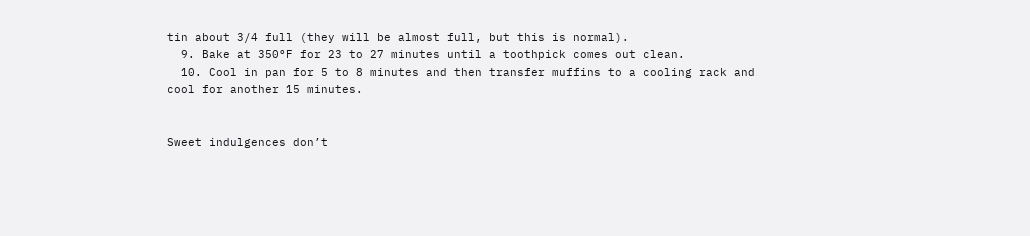tin about 3/4 full (they will be almost full, but this is normal).
  9. Bake at 350°F for 23 to 27 minutes until a toothpick comes out clean.
  10. Cool in pan for 5 to 8 minutes and then transfer muffins to a cooling rack and cool for another 15 minutes.


Sweet indulgences don’t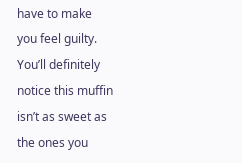have to make you feel guilty.  You’ll definitely notice this muffin isn’t as sweet as the ones you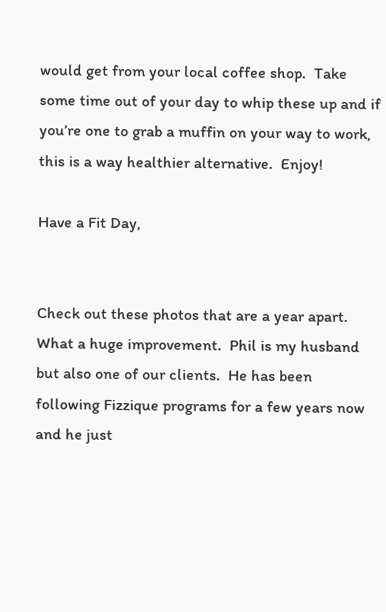would get from your local coffee shop.  Take some time out of your day to whip these up and if you’re one to grab a muffin on your way to work, this is a way healthier alternative.  Enjoy!

Have a Fit Day,


Check out these photos that are a year apart.  What a huge improvement.  Phil is my husband but also one of our clients.  He has been following Fizzique programs for a few years now and he just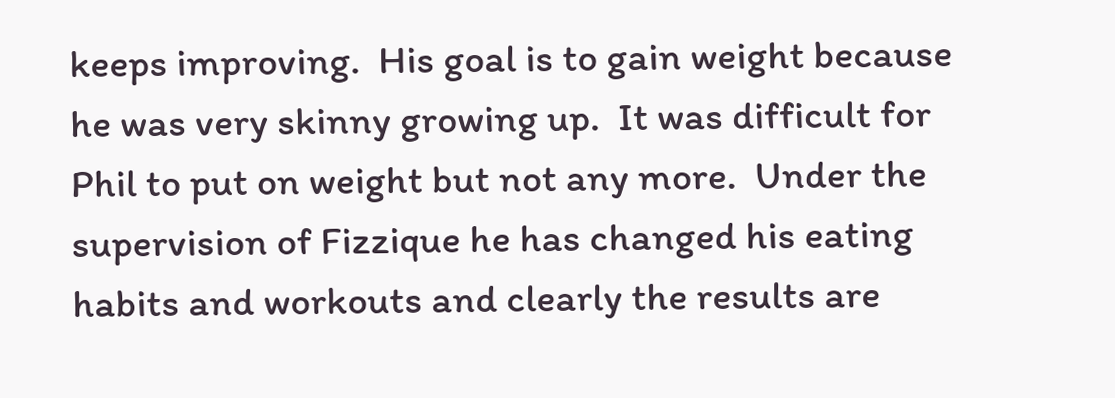keeps improving.  His goal is to gain weight because he was very skinny growing up.  It was difficult for Phil to put on weight but not any more.  Under the supervision of Fizzique he has changed his eating habits and workouts and clearly the results are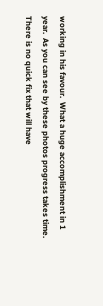working in his favour.  What a huge accomplishment in 1 year.  As you can see by these photos progress takes time.  There is no quick fix that will have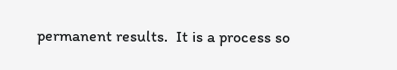permanent results.  It is a process so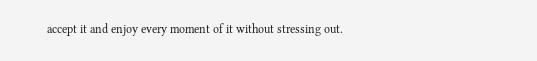accept it and enjoy every moment of it without stressing out.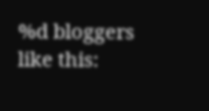%d bloggers like this: